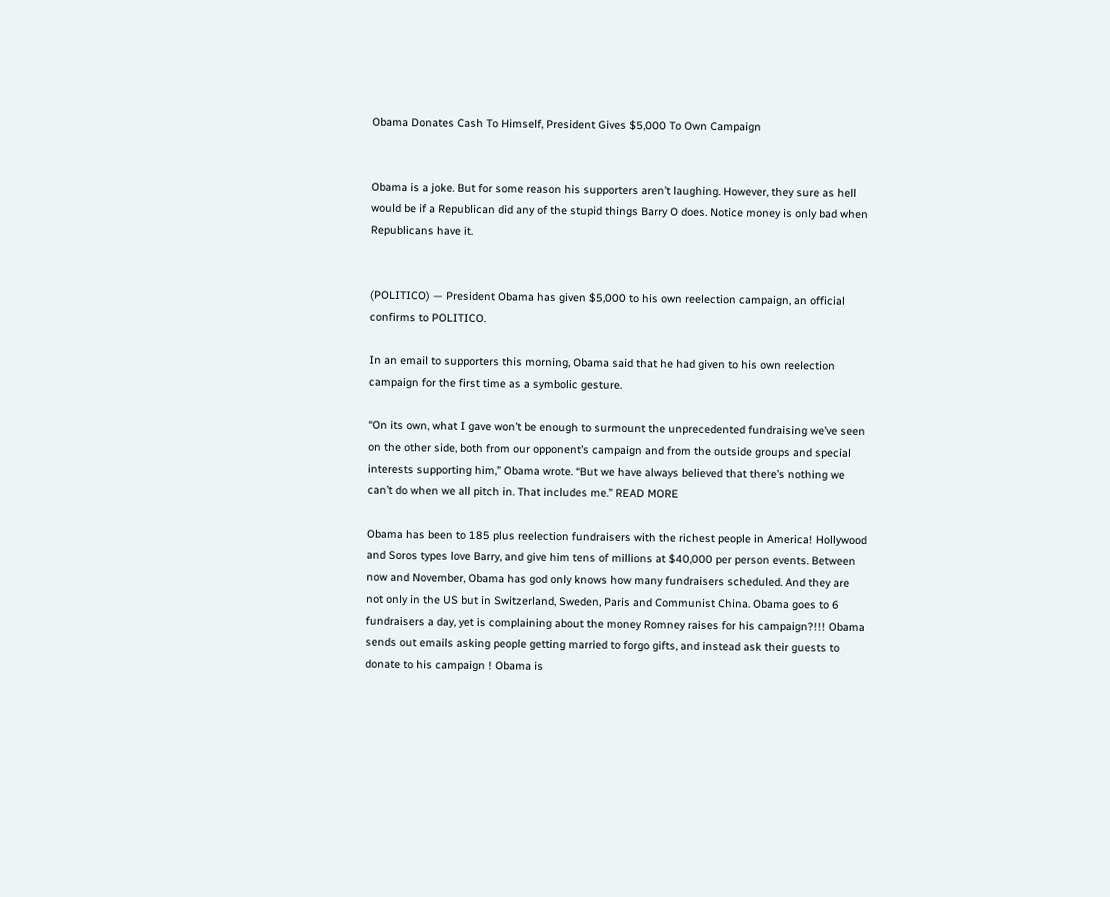Obama Donates Cash To Himself, President Gives $5,000 To Own Campaign


Obama is a joke. But for some reason his supporters aren’t laughing. However, they sure as hell would be if a Republican did any of the stupid things Barry O does. Notice money is only bad when Republicans have it.


(POLITICO) — President Obama has given $5,000 to his own reelection campaign, an official confirms to POLITICO.

In an email to supporters this morning, Obama said that he had given to his own reelection campaign for the first time as a symbolic gesture.

“On its own, what I gave won’t be enough to surmount the unprecedented fundraising we’ve seen on the other side, both from our opponent’s campaign and from the outside groups and special interests supporting him,” Obama wrote. “But we have always believed that there’s nothing we can’t do when we all pitch in. That includes me.” READ MORE

Obama has been to 185 plus reelection fundraisers with the richest people in America! Hollywood and Soros types love Barry, and give him tens of millions at $40,000 per person events. Between now and November, Obama has god only knows how many fundraisers scheduled. And they are not only in the US but in Switzerland, Sweden, Paris and Communist China. Obama goes to 6 fundraisers a day, yet is complaining about the money Romney raises for his campaign?!!! Obama sends out emails asking people getting married to forgo gifts, and instead ask their guests to donate to his campaign ! Obama is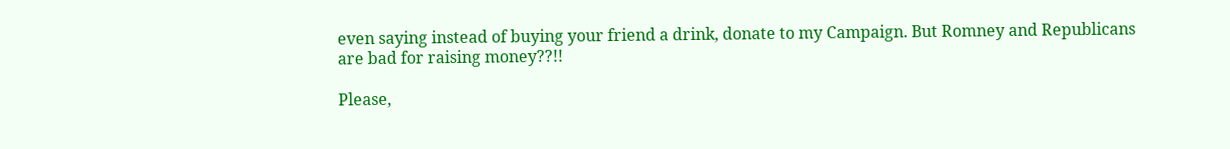even saying instead of buying your friend a drink, donate to my Campaign. But Romney and Republicans are bad for raising money??!!

Please,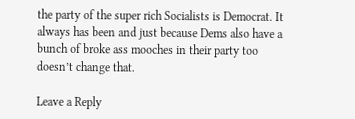the party of the super rich Socialists is Democrat. It always has been and just because Dems also have a bunch of broke ass mooches in their party too doesn’t change that.

Leave a Reply